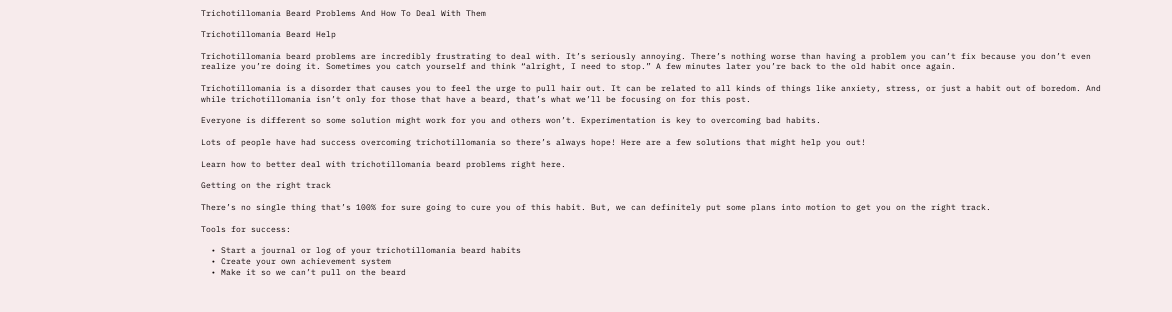Trichotillomania Beard Problems And How To Deal With Them

Trichotillomania Beard Help

Trichotillomania beard problems are incredibly frustrating to deal with. It’s seriously annoying. There’s nothing worse than having a problem you can’t fix because you don’t even realize you’re doing it. Sometimes you catch yourself and think “alright, I need to stop.” A few minutes later you’re back to the old habit once again.

Trichotillomania is a disorder that causes you to feel the urge to pull hair out. It can be related to all kinds of things like anxiety, stress, or just a habit out of boredom. And while trichotillomania isn’t only for those that have a beard, that’s what we’ll be focusing on for this post.

Everyone is different so some solution might work for you and others won’t. Experimentation is key to overcoming bad habits.

Lots of people have had success overcoming trichotillomania so there’s always hope! Here are a few solutions that might help you out!

Learn how to better deal with trichotillomania beard problems right here.

Getting on the right track

There’s no single thing that’s 100% for sure going to cure you of this habit. But, we can definitely put some plans into motion to get you on the right track.

Tools for success:

  • Start a journal or log of your trichotillomania beard habits
  • Create your own achievement system
  • Make it so we can’t pull on the beard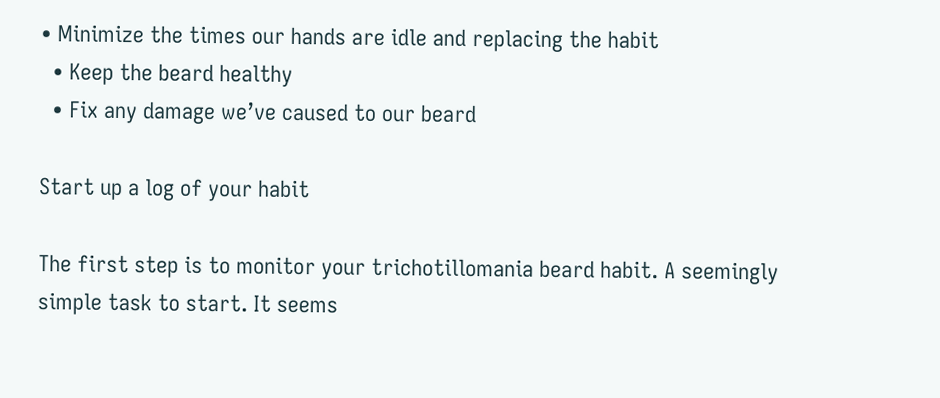• Minimize the times our hands are idle and replacing the habit
  • Keep the beard healthy
  • Fix any damage we’ve caused to our beard

Start up a log of your habit

The first step is to monitor your trichotillomania beard habit. A seemingly simple task to start. It seems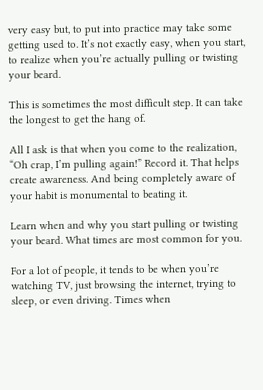very easy but, to put into practice may take some getting used to. It’s not exactly easy, when you start, to realize when you’re actually pulling or twisting your beard.

This is sometimes the most difficult step. It can take the longest to get the hang of.

All I ask is that when you come to the realization, “Oh crap, I’m pulling again!” Record it. That helps create awareness. And being completely aware of your habit is monumental to beating it.

Learn when and why you start pulling or twisting your beard. What times are most common for you.

For a lot of people, it tends to be when you’re watching TV, just browsing the internet, trying to sleep, or even driving. Times when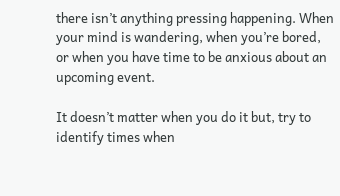there isn’t anything pressing happening. When your mind is wandering, when you’re bored, or when you have time to be anxious about an upcoming event.

It doesn’t matter when you do it but, try to identify times when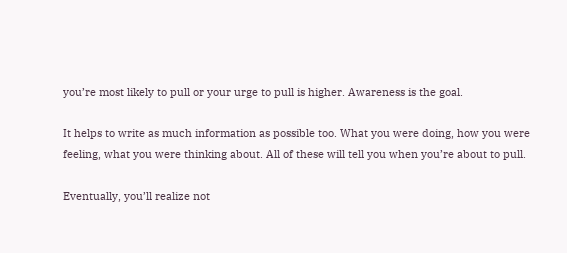you’re most likely to pull or your urge to pull is higher. Awareness is the goal.

It helps to write as much information as possible too. What you were doing, how you were feeling, what you were thinking about. All of these will tell you when you’re about to pull.

Eventually, you’ll realize not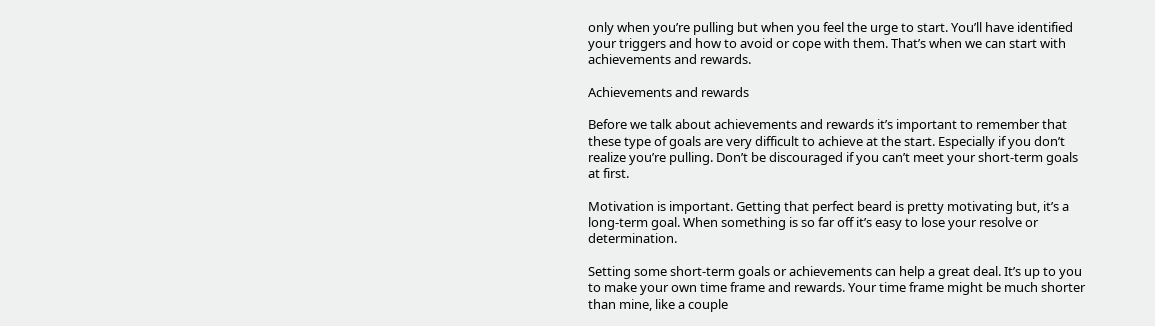only when you’re pulling but when you feel the urge to start. You’ll have identified your triggers and how to avoid or cope with them. That’s when we can start with achievements and rewards.

Achievements and rewards

Before we talk about achievements and rewards it’s important to remember that these type of goals are very difficult to achieve at the start. Especially if you don’t realize you’re pulling. Don’t be discouraged if you can’t meet your short-term goals at first.

Motivation is important. Getting that perfect beard is pretty motivating but, it’s a long-term goal. When something is so far off it’s easy to lose your resolve or determination.

Setting some short-term goals or achievements can help a great deal. It’s up to you to make your own time frame and rewards. Your time frame might be much shorter than mine, like a couple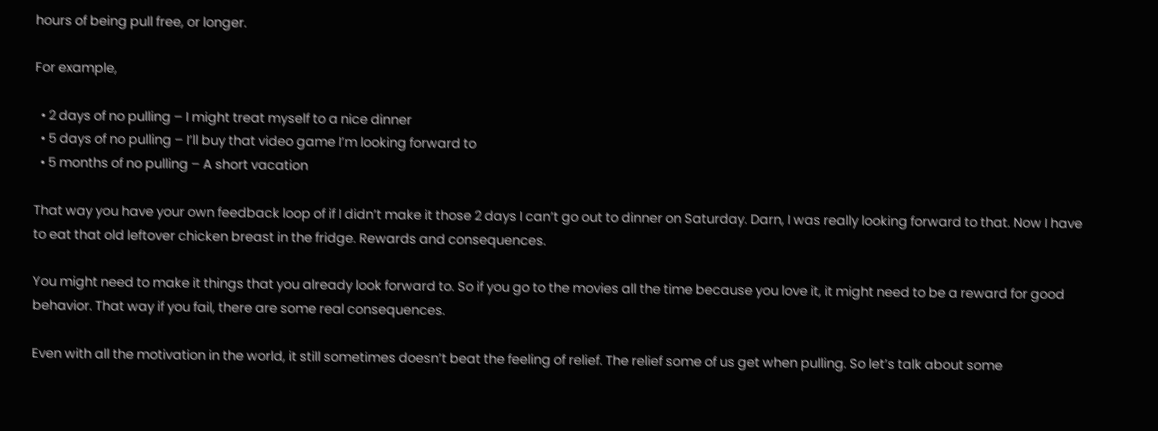hours of being pull free, or longer.

For example,

  • 2 days of no pulling – I might treat myself to a nice dinner
  • 5 days of no pulling – I’ll buy that video game I’m looking forward to
  • 5 months of no pulling – A short vacation

That way you have your own feedback loop of if I didn’t make it those 2 days I can’t go out to dinner on Saturday. Darn, I was really looking forward to that. Now I have to eat that old leftover chicken breast in the fridge. Rewards and consequences.

You might need to make it things that you already look forward to. So if you go to the movies all the time because you love it, it might need to be a reward for good behavior. That way if you fail, there are some real consequences.

Even with all the motivation in the world, it still sometimes doesn’t beat the feeling of relief. The relief some of us get when pulling. So let’s talk about some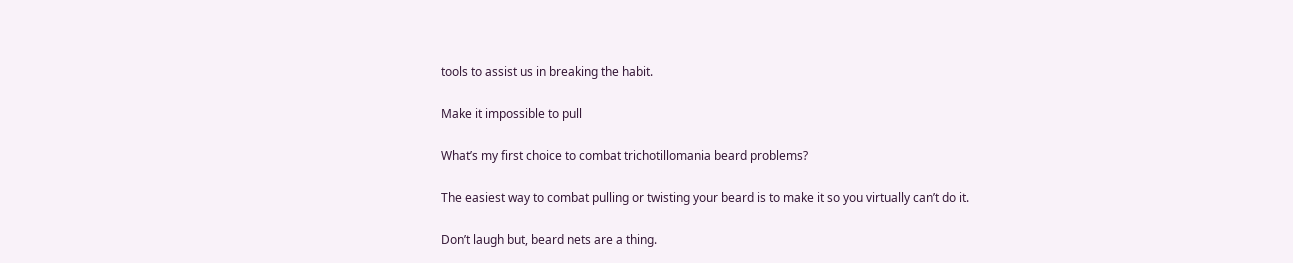tools to assist us in breaking the habit.

Make it impossible to pull

What’s my first choice to combat trichotillomania beard problems?

The easiest way to combat pulling or twisting your beard is to make it so you virtually can’t do it.

Don’t laugh but, beard nets are a thing.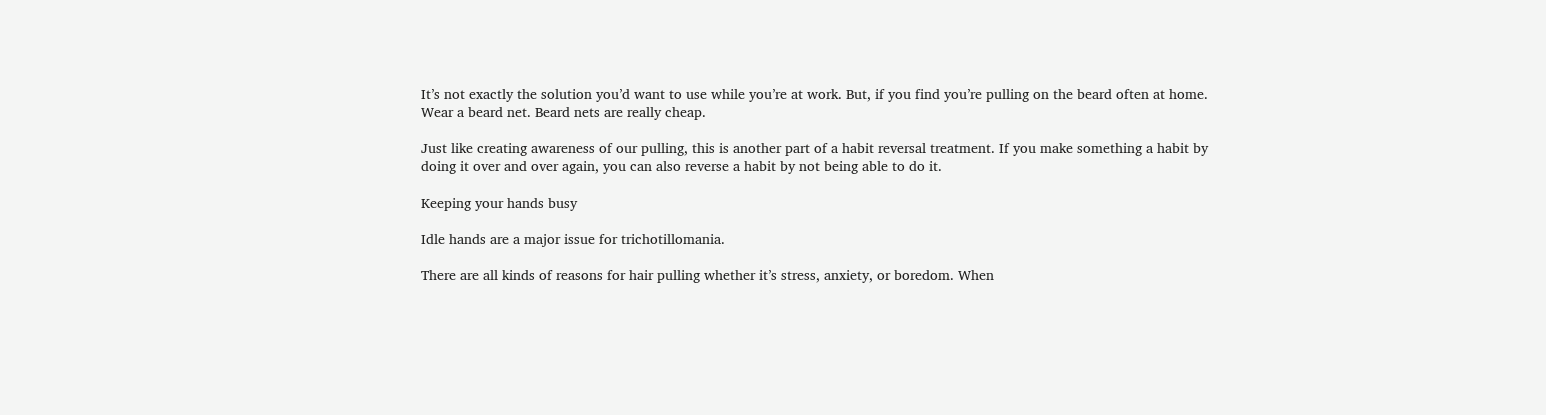It’s not exactly the solution you’d want to use while you’re at work. But, if you find you’re pulling on the beard often at home. Wear a beard net. Beard nets are really cheap.

Just like creating awareness of our pulling, this is another part of a habit reversal treatment. If you make something a habit by doing it over and over again, you can also reverse a habit by not being able to do it.

Keeping your hands busy

Idle hands are a major issue for trichotillomania.

There are all kinds of reasons for hair pulling whether it’s stress, anxiety, or boredom. When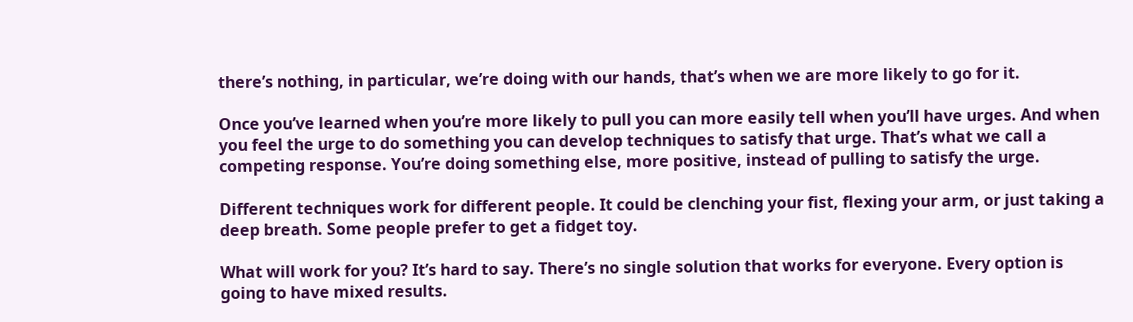there’s nothing, in particular, we’re doing with our hands, that’s when we are more likely to go for it.

Once you’ve learned when you’re more likely to pull you can more easily tell when you’ll have urges. And when you feel the urge to do something you can develop techniques to satisfy that urge. That’s what we call a competing response. You’re doing something else, more positive, instead of pulling to satisfy the urge.

Different techniques work for different people. It could be clenching your fist, flexing your arm, or just taking a deep breath. Some people prefer to get a fidget toy.

What will work for you? It’s hard to say. There’s no single solution that works for everyone. Every option is going to have mixed results.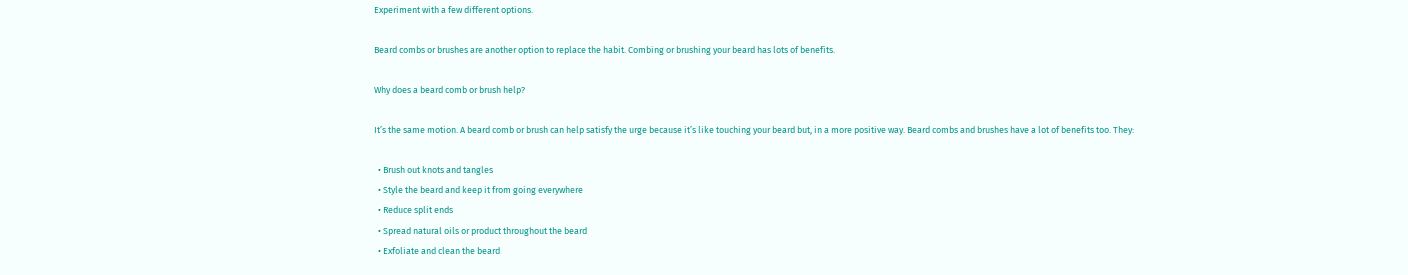Experiment with a few different options.

Beard combs or brushes are another option to replace the habit. Combing or brushing your beard has lots of benefits.

Why does a beard comb or brush help?

It’s the same motion. A beard comb or brush can help satisfy the urge because it’s like touching your beard but, in a more positive way. Beard combs and brushes have a lot of benefits too. They:

  • Brush out knots and tangles
  • Style the beard and keep it from going everywhere
  • Reduce split ends
  • Spread natural oils or product throughout the beard
  • Exfoliate and clean the beard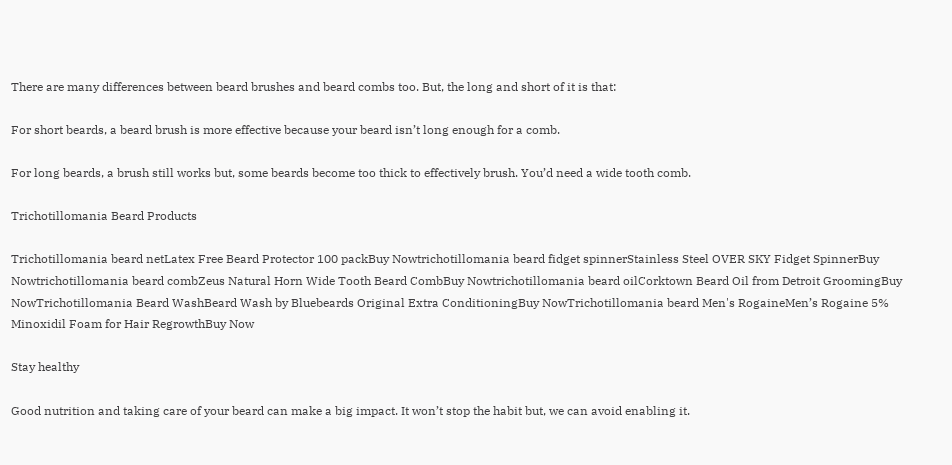There are many differences between beard brushes and beard combs too. But, the long and short of it is that:

For short beards, a beard brush is more effective because your beard isn’t long enough for a comb.

For long beards, a brush still works but, some beards become too thick to effectively brush. You’d need a wide tooth comb.

Trichotillomania Beard Products

Trichotillomania beard netLatex Free Beard Protector 100 packBuy Nowtrichotillomania beard fidget spinnerStainless Steel OVER SKY Fidget SpinnerBuy Nowtrichotillomania beard combZeus Natural Horn Wide Tooth Beard CombBuy Nowtrichotillomania beard oilCorktown Beard Oil from Detroit GroomingBuy NowTrichotillomania Beard WashBeard Wash by Bluebeards Original Extra ConditioningBuy NowTrichotillomania beard Men's RogaineMen’s Rogaine 5% Minoxidil Foam for Hair RegrowthBuy Now

Stay healthy

Good nutrition and taking care of your beard can make a big impact. It won’t stop the habit but, we can avoid enabling it.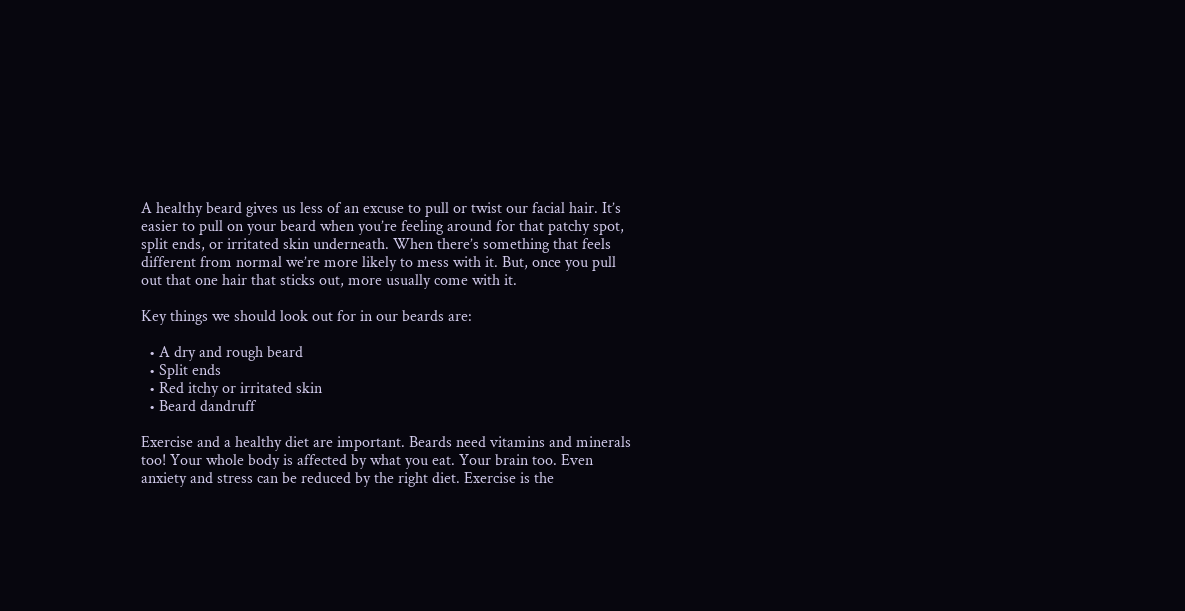A healthy beard gives us less of an excuse to pull or twist our facial hair. It’s easier to pull on your beard when you’re feeling around for that patchy spot, split ends, or irritated skin underneath. When there’s something that feels different from normal we’re more likely to mess with it. But, once you pull out that one hair that sticks out, more usually come with it.

Key things we should look out for in our beards are:

  • A dry and rough beard
  • Split ends
  • Red itchy or irritated skin
  • Beard dandruff

Exercise and a healthy diet are important. Beards need vitamins and minerals too! Your whole body is affected by what you eat. Your brain too. Even anxiety and stress can be reduced by the right diet. Exercise is the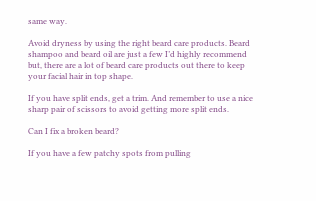same way.

Avoid dryness by using the right beard care products. Beard shampoo and beard oil are just a few I’d highly recommend but, there are a lot of beard care products out there to keep your facial hair in top shape.

If you have split ends, get a trim. And remember to use a nice sharp pair of scissors to avoid getting more split ends.

Can I fix a broken beard?

If you have a few patchy spots from pulling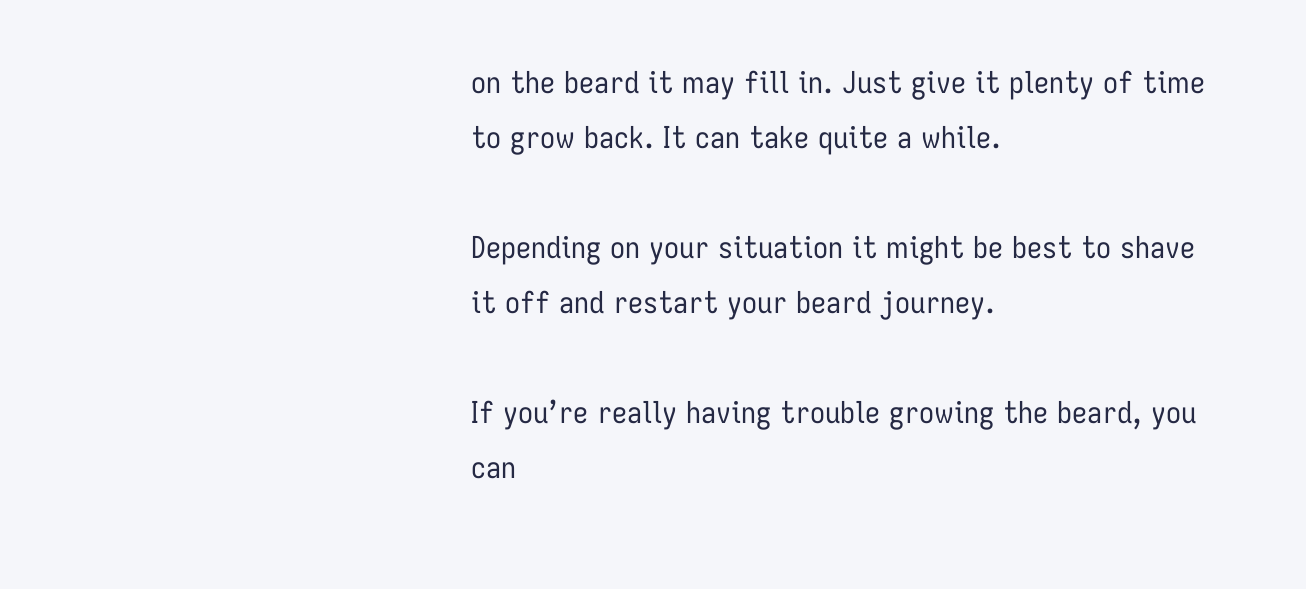on the beard it may fill in. Just give it plenty of time to grow back. It can take quite a while.

Depending on your situation it might be best to shave it off and restart your beard journey.

If you’re really having trouble growing the beard, you can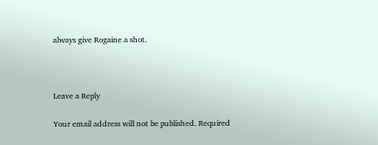always give Rogaine a shot.



Leave a Reply

Your email address will not be published. Required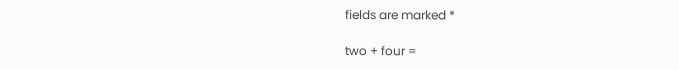fields are marked *

two + four =